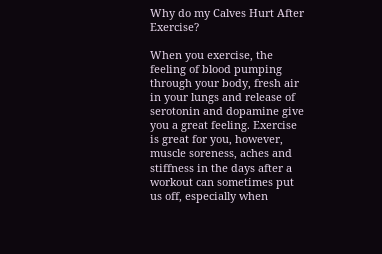Why do my Calves Hurt After Exercise?

When you exercise, the feeling of blood pumping through your body, fresh air in your lungs and release of serotonin and dopamine give you a great feeling. Exercise is great for you, however, muscle soreness, aches and stiffness in the days after a workout can sometimes put us off, especially when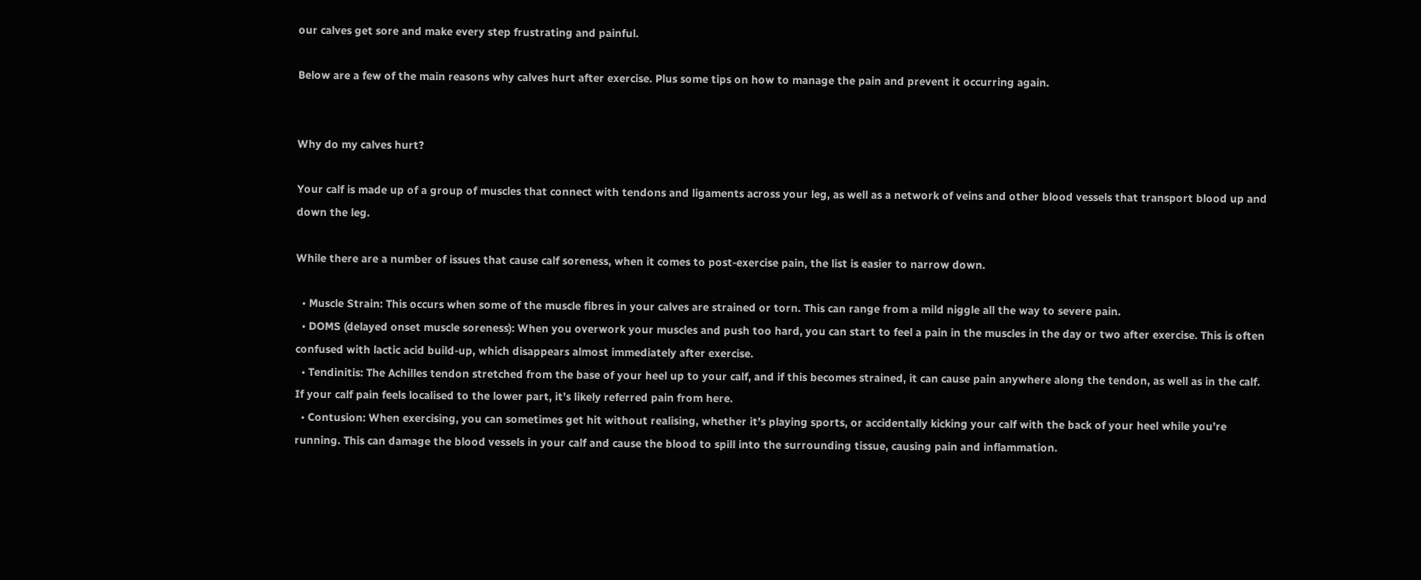our calves get sore and make every step frustrating and painful.

Below are a few of the main reasons why calves hurt after exercise. Plus some tips on how to manage the pain and prevent it occurring again.


Why do my calves hurt?

Your calf is made up of a group of muscles that connect with tendons and ligaments across your leg, as well as a network of veins and other blood vessels that transport blood up and down the leg.

While there are a number of issues that cause calf soreness, when it comes to post-exercise pain, the list is easier to narrow down.

  • Muscle Strain: This occurs when some of the muscle fibres in your calves are strained or torn. This can range from a mild niggle all the way to severe pain.
  • DOMS (delayed onset muscle soreness): When you overwork your muscles and push too hard, you can start to feel a pain in the muscles in the day or two after exercise. This is often confused with lactic acid build-up, which disappears almost immediately after exercise.
  • Tendinitis: The Achilles tendon stretched from the base of your heel up to your calf, and if this becomes strained, it can cause pain anywhere along the tendon, as well as in the calf. If your calf pain feels localised to the lower part, it’s likely referred pain from here.
  • Contusion: When exercising, you can sometimes get hit without realising, whether it’s playing sports, or accidentally kicking your calf with the back of your heel while you’re running. This can damage the blood vessels in your calf and cause the blood to spill into the surrounding tissue, causing pain and inflammation.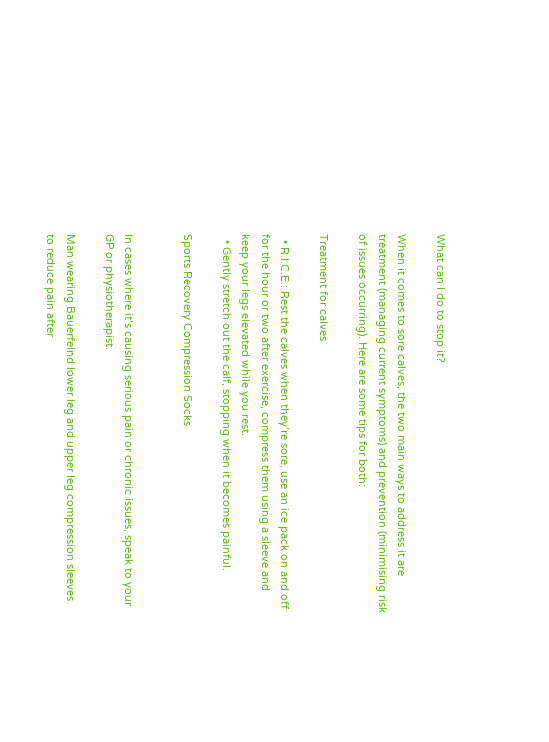What can I do to stop it?

When it comes to sore calves, the two main ways to address it are treatment (managing current symptoms) and prevention (minimising risk of issues occurring). Here are some tips for both:

Treatment for calves

  • R.I.C.E.: Rest the calves when they’re sore, use an ice pack on and off for the hour or two after exercise, compress them using a sleeve and keep your legs elevated while you rest.
  • Gently stretch out the calf, stopping when it becomes painful.

Sports Recovery Compression Socks


In cases where it’s causing serious pain or chronic issues, speak to your GP or physiotherapist.

Man wearing Bauerfeind lower leg and upper leg compression sleeves to reduce pain after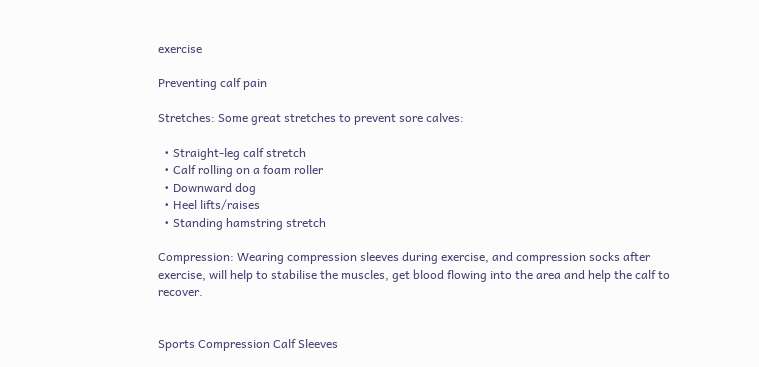exercise

Preventing calf pain

Stretches: Some great stretches to prevent sore calves:

  • Straight-leg calf stretch
  • Calf rolling on a foam roller
  • Downward dog
  • Heel lifts/raises
  • Standing hamstring stretch

Compression: Wearing compression sleeves during exercise, and compression socks after exercise, will help to stabilise the muscles, get blood flowing into the area and help the calf to recover.


Sports Compression Calf Sleeves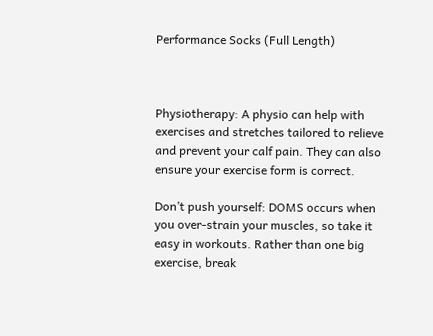Performance Socks (Full Length)



Physiotherapy: A physio can help with exercises and stretches tailored to relieve and prevent your calf pain. They can also ensure your exercise form is correct.

Don’t push yourself: DOMS occurs when you over-strain your muscles, so take it easy in workouts. Rather than one big exercise, break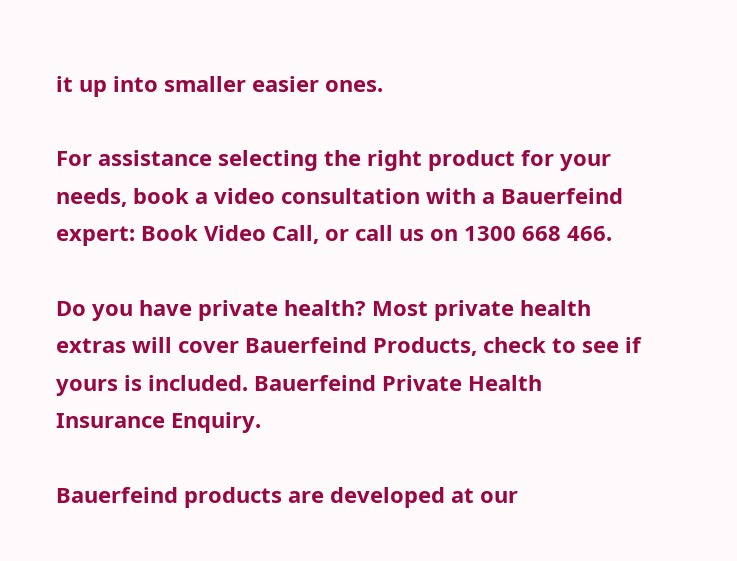it up into smaller easier ones.

For assistance selecting the right product for your needs, book a video consultation with a Bauerfeind expert: Book Video Call, or call us on 1300 668 466.

Do you have private health? Most private health extras will cover Bauerfeind Products, check to see if yours is included. Bauerfeind Private Health Insurance Enquiry.

Bauerfeind products are developed at our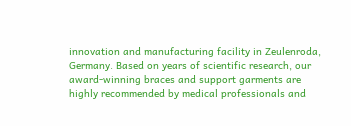innovation and manufacturing facility in Zeulenroda, Germany. Based on years of scientific research, our award-winning braces and support garments are highly recommended by medical professionals and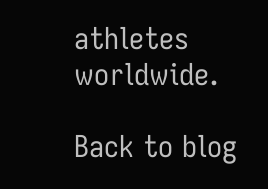athletes worldwide.

Back to blog